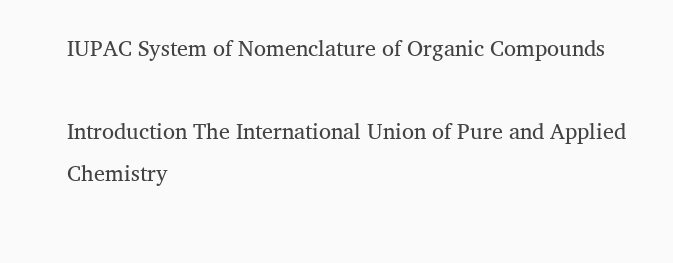IUPAC System of Nomenclature of Organic Compounds

Introduction The International Union of Pure and Applied Chemistry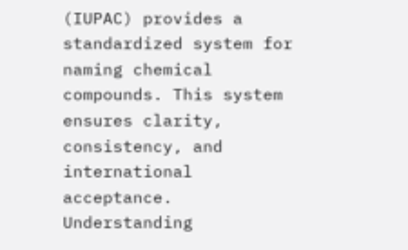(IUPAC) provides a standardized system for naming chemical compounds. This system ensures clarity, consistency, and international acceptance. Understanding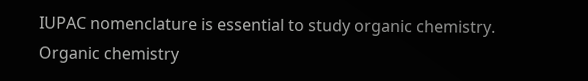IUPAC nomenclature is essential to study organic chemistry. Organic chemistry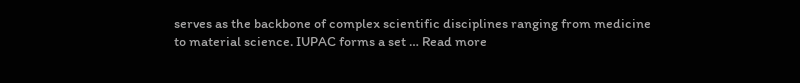serves as the backbone of complex scientific disciplines ranging from medicine to material science. IUPAC forms a set … Read more